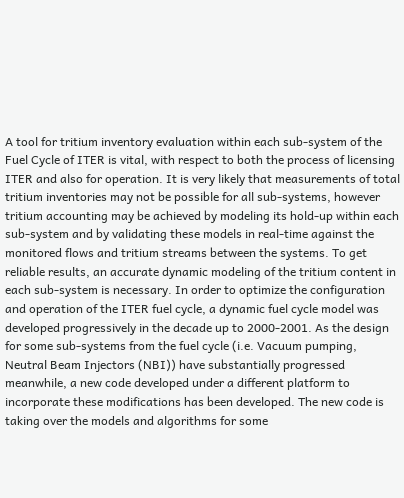A tool for tritium inventory evaluation within each sub-system of the Fuel Cycle of ITER is vital, with respect to both the process of licensing ITER and also for operation. It is very likely that measurements of total tritium inventories may not be possible for all sub-systems, however tritium accounting may be achieved by modeling its hold-up within each sub-system and by validating these models in real-time against the monitored flows and tritium streams between the systems. To get reliable results, an accurate dynamic modeling of the tritium content in each sub-system is necessary. In order to optimize the configuration and operation of the ITER fuel cycle, a dynamic fuel cycle model was developed progressively in the decade up to 2000-2001. As the design for some sub-systems from the fuel cycle (i.e. Vacuum pumping, Neutral Beam Injectors (NBI)) have substantially progressed meanwhile, a new code developed under a different platform to incorporate these modifications has been developed. The new code is taking over the models and algorithms for some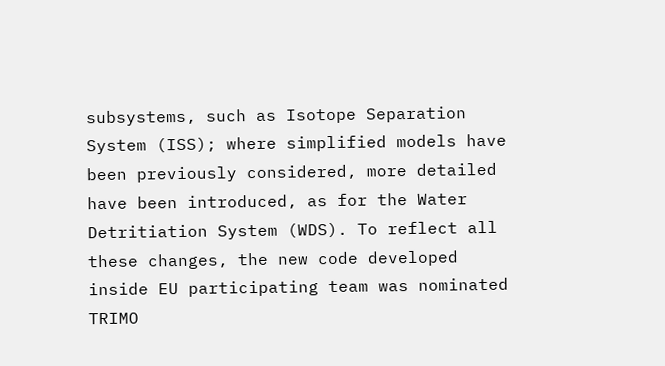subsystems, such as Isotope Separation System (ISS); where simplified models have been previously considered, more detailed have been introduced, as for the Water Detritiation System (WDS). To reflect all these changes, the new code developed inside EU participating team was nominated TRIMO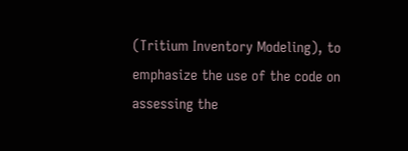(Tritium Inventory Modeling), to emphasize the use of the code on assessing the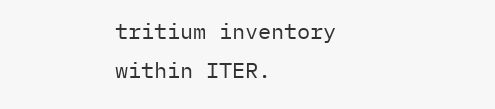tritium inventory within ITER.